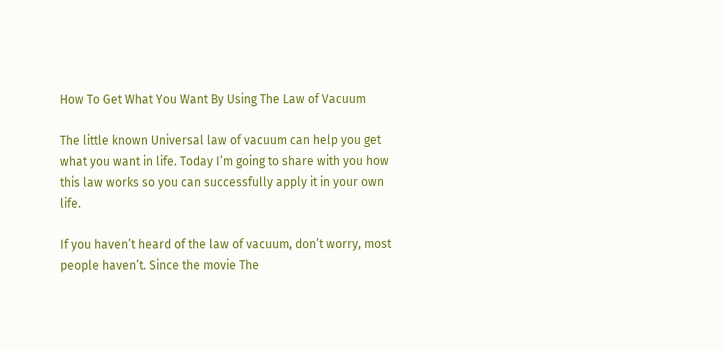How To Get What You Want By Using The Law of Vacuum

The little known Universal law of vacuum can help you get what you want in life. Today I’m going to share with you how this law works so you can successfully apply it in your own life.

If you haven’t heard of the law of vacuum, don’t worry, most people haven’t. Since the movie The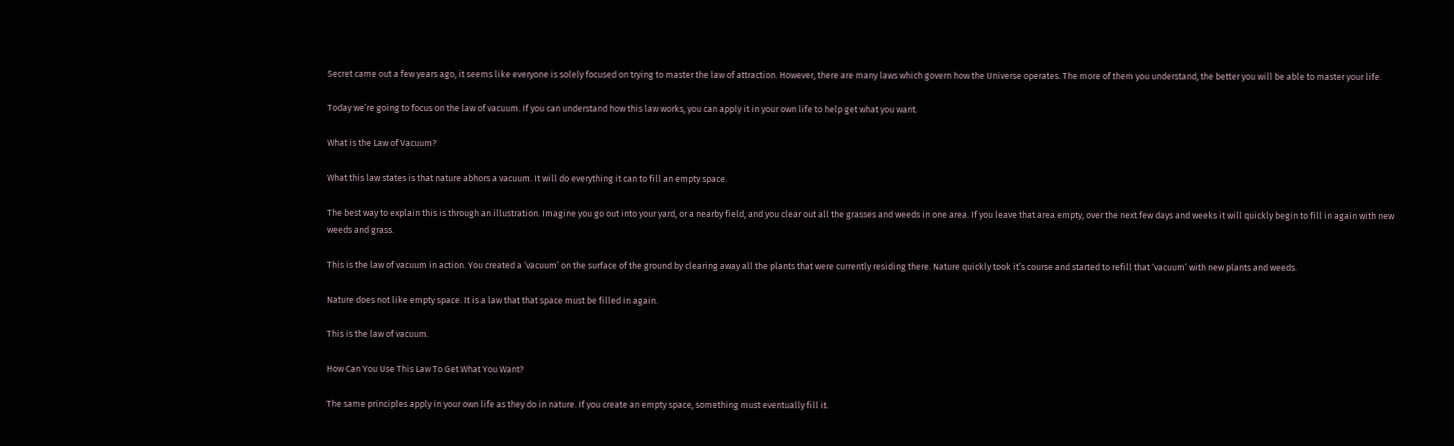Secret came out a few years ago, it seems like everyone is solely focused on trying to master the law of attraction. However, there are many laws which govern how the Universe operates. The more of them you understand, the better you will be able to master your life.

Today we’re going to focus on the law of vacuum. If you can understand how this law works, you can apply it in your own life to help get what you want.

What is the Law of Vacuum?

What this law states is that nature abhors a vacuum. It will do everything it can to fill an empty space.

The best way to explain this is through an illustration. Imagine you go out into your yard, or a nearby field, and you clear out all the grasses and weeds in one area. If you leave that area empty, over the next few days and weeks it will quickly begin to fill in again with new weeds and grass.

This is the law of vacuum in action. You created a ‘vacuum’ on the surface of the ground by clearing away all the plants that were currently residing there. Nature quickly took it’s course and started to refill that ‘vacuum’ with new plants and weeds.

Nature does not like empty space. It is a law that that space must be filled in again.

This is the law of vacuum.

How Can You Use This Law To Get What You Want?

The same principles apply in your own life as they do in nature. If you create an empty space, something must eventually fill it.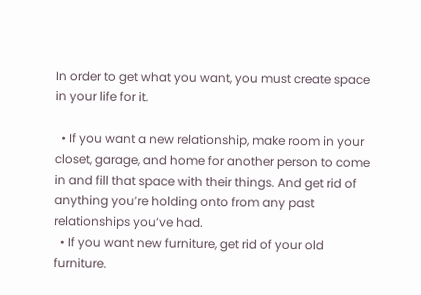In order to get what you want, you must create space in your life for it.

  • If you want a new relationship, make room in your closet, garage, and home for another person to come in and fill that space with their things. And get rid of anything you’re holding onto from any past relationships you’ve had.
  • If you want new furniture, get rid of your old furniture.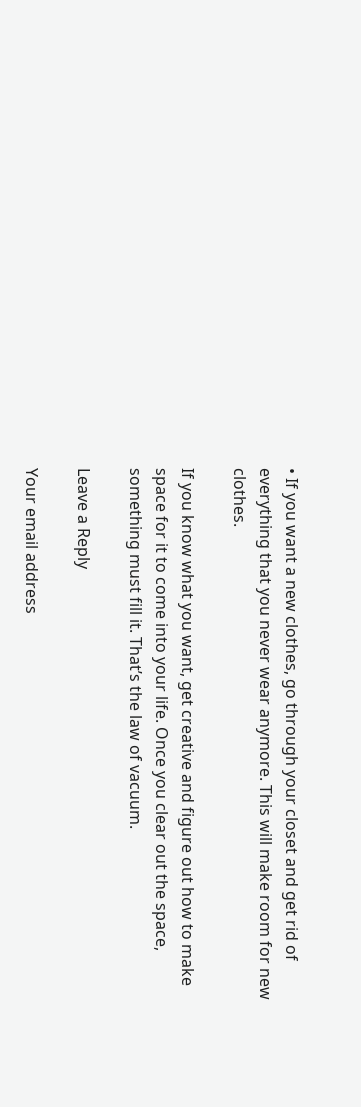• If you want a new clothes, go through your closet and get rid of everything that you never wear anymore. This will make room for new clothes.

If you know what you want, get creative and figure out how to make space for it to come into your life. Once you clear out the space, something must fill it. That’s the law of vacuum.

Leave a Reply

Your email address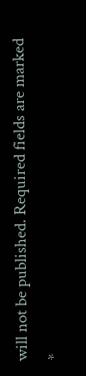will not be published. Required fields are marked *